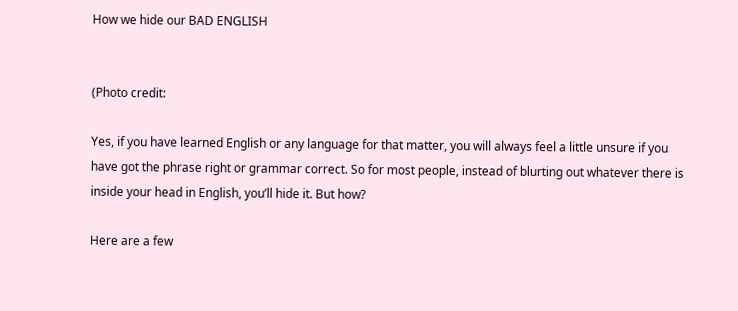How we hide our BAD ENGLISH


(Photo credit:

Yes, if you have learned English or any language for that matter, you will always feel a little unsure if you have got the phrase right or grammar correct. So for most people, instead of blurting out whatever there is inside your head in English, you’ll hide it. But how?

Here are a few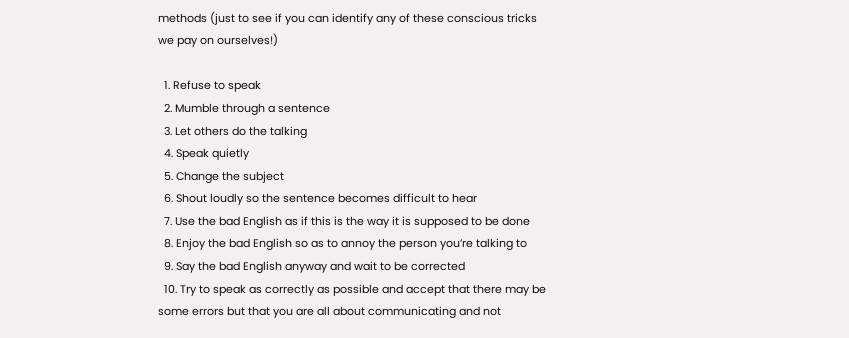methods (just to see if you can identify any of these conscious tricks we pay on ourselves!)

  1. Refuse to speak
  2. Mumble through a sentence
  3. Let others do the talking
  4. Speak quietly
  5. Change the subject
  6. Shout loudly so the sentence becomes difficult to hear
  7. Use the bad English as if this is the way it is supposed to be done
  8. Enjoy the bad English so as to annoy the person you’re talking to
  9. Say the bad English anyway and wait to be corrected
  10. Try to speak as correctly as possible and accept that there may be some errors but that you are all about communicating and not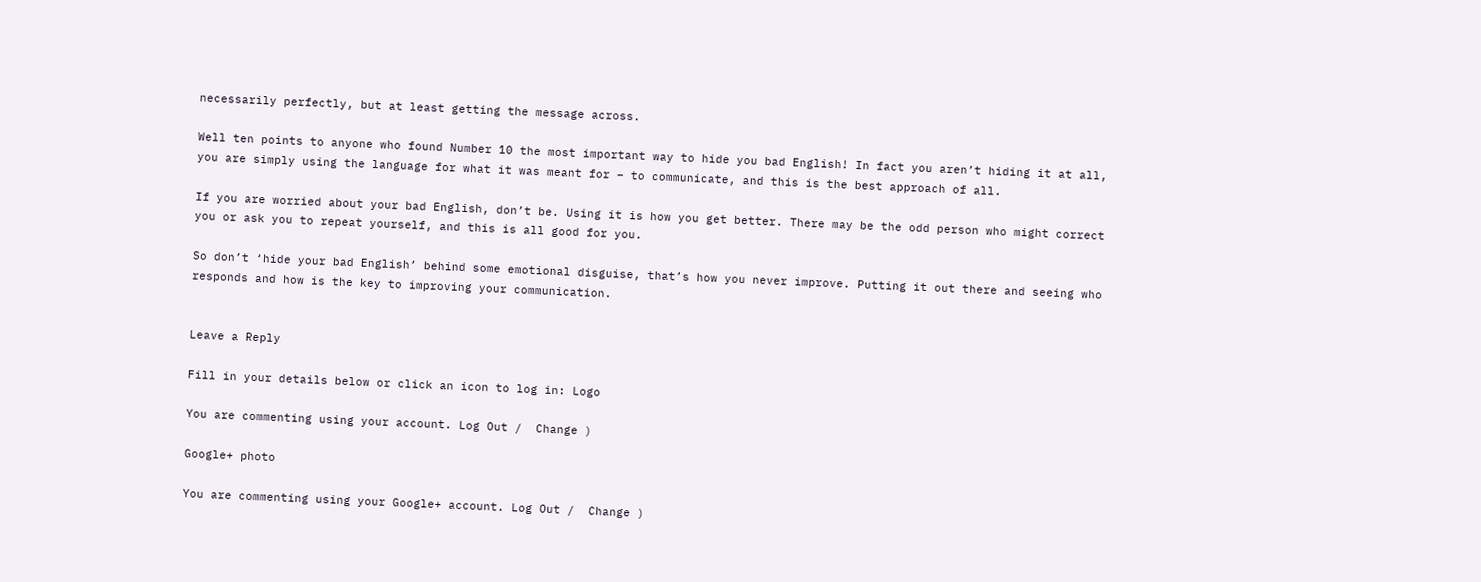necessarily perfectly, but at least getting the message across.

Well ten points to anyone who found Number 10 the most important way to hide you bad English! In fact you aren’t hiding it at all, you are simply using the language for what it was meant for – to communicate, and this is the best approach of all.

If you are worried about your bad English, don’t be. Using it is how you get better. There may be the odd person who might correct you or ask you to repeat yourself, and this is all good for you.

So don’t ‘hide your bad English’ behind some emotional disguise, that’s how you never improve. Putting it out there and seeing who responds and how is the key to improving your communication.


Leave a Reply

Fill in your details below or click an icon to log in: Logo

You are commenting using your account. Log Out /  Change )

Google+ photo

You are commenting using your Google+ account. Log Out /  Change )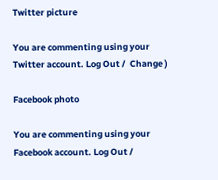Twitter picture

You are commenting using your Twitter account. Log Out /  Change )

Facebook photo

You are commenting using your Facebook account. Log Out /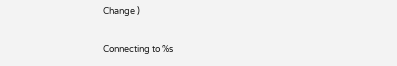Change )

Connecting to %s